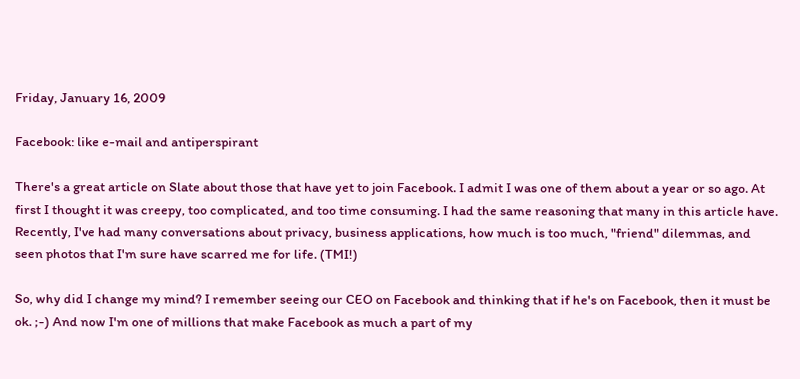Friday, January 16, 2009

Facebook: like e-mail and antiperspirant

There's a great article on Slate about those that have yet to join Facebook. I admit I was one of them about a year or so ago. At first I thought it was creepy, too complicated, and too time consuming. I had the same reasoning that many in this article have. Recently, I've had many conversations about privacy, business applications, how much is too much, "friend" dilemmas, and seen photos that I'm sure have scarred me for life. (TMI!)

So, why did I change my mind? I remember seeing our CEO on Facebook and thinking that if he's on Facebook, then it must be ok. ;-) And now I'm one of millions that make Facebook as much a part of my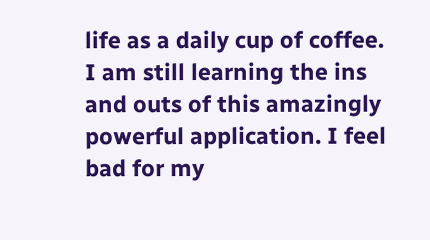life as a daily cup of coffee. I am still learning the ins and outs of this amazingly powerful application. I feel bad for my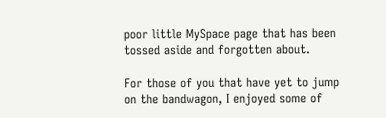poor little MySpace page that has been tossed aside and forgotten about.

For those of you that have yet to jump on the bandwagon, I enjoyed some of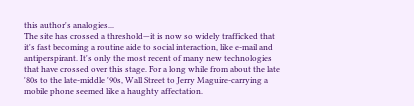this author's analogies...
The site has crossed a threshold—it is now so widely trafficked that it's fast becoming a routine aide to social interaction, like e-mail and antiperspirant. It's only the most recent of many new technologies that have crossed over this stage. For a long while from about the late '80s to the late-middle '90s, Wall Street to Jerry Maguire-carrying a mobile phone seemed like a haughty affectation.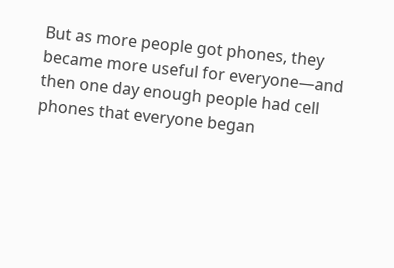But as more people got phones, they became more useful for everyone—and then one day enough people had cell phones that everyone began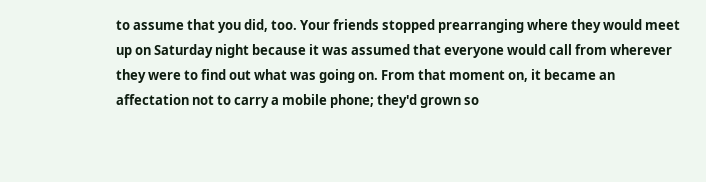to assume that you did, too. Your friends stopped prearranging where they would meet up on Saturday night because it was assumed that everyone would call from wherever they were to find out what was going on. From that moment on, it became an affectation not to carry a mobile phone; they'd grown so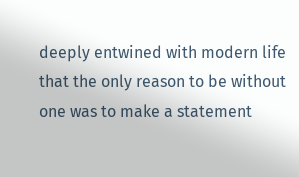deeply entwined with modern life that the only reason to be without one was to make a statement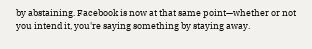by abstaining. Facebook is now at that same point—whether or not you intend it, you're saying something by staying away.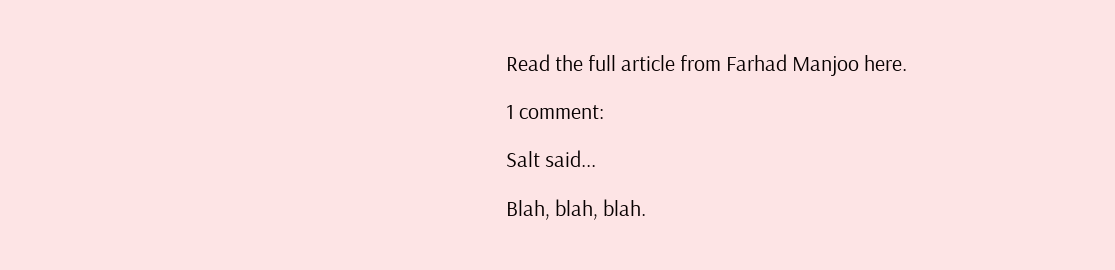Read the full article from Farhad Manjoo here.

1 comment:

Salt said...

Blah, blah, blah.